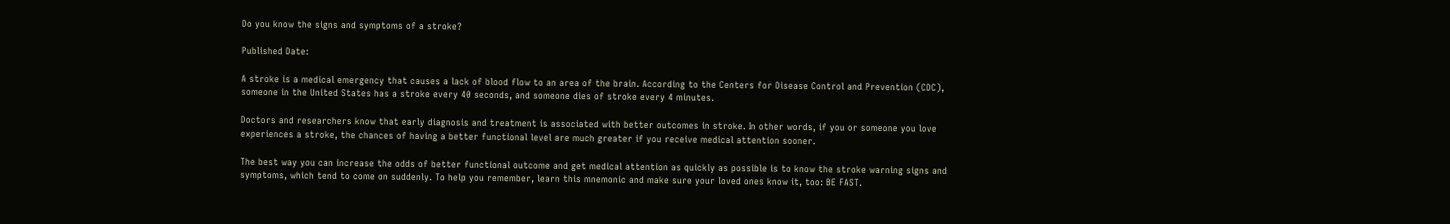Do you know the signs and symptoms of a stroke?

Published Date:

A stroke is a medical emergency that causes a lack of blood flow to an area of the brain. According to the Centers for Disease Control and Prevention (CDC), someone in the United States has a stroke every 40 seconds, and someone dies of stroke every 4 minutes.

Doctors and researchers know that early diagnosis and treatment is associated with better outcomes in stroke. In other words, if you or someone you love experiences a stroke, the chances of having a better functional level are much greater if you receive medical attention sooner.

The best way you can increase the odds of better functional outcome and get medical attention as quickly as possible is to know the stroke warning signs and symptoms, which tend to come on suddenly. To help you remember, learn this mnemonic and make sure your loved ones know it, too: BE FAST.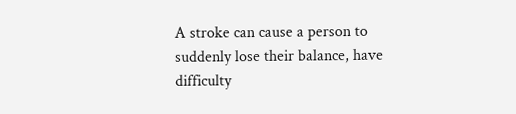A stroke can cause a person to suddenly lose their balance, have difficulty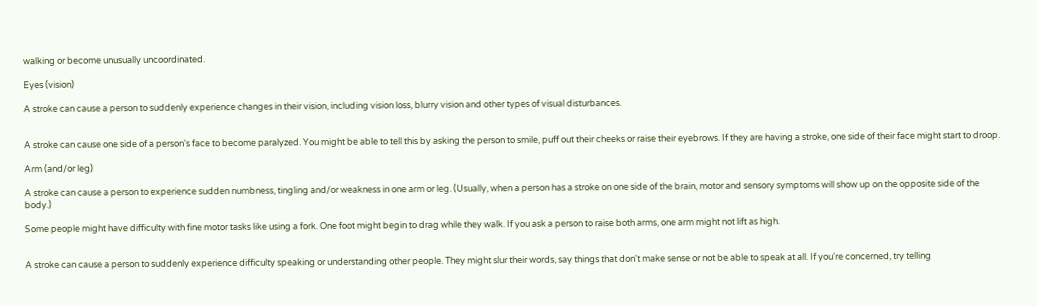walking or become unusually uncoordinated.

Eyes (vision)

A stroke can cause a person to suddenly experience changes in their vision, including vision loss, blurry vision and other types of visual disturbances.


A stroke can cause one side of a person's face to become paralyzed. You might be able to tell this by asking the person to smile, puff out their cheeks or raise their eyebrows. If they are having a stroke, one side of their face might start to droop.

Arm (and/or leg)

A stroke can cause a person to experience sudden numbness, tingling and/or weakness in one arm or leg. (Usually, when a person has a stroke on one side of the brain, motor and sensory symptoms will show up on the opposite side of the body.)

Some people might have difficulty with fine motor tasks like using a fork. One foot might begin to drag while they walk. If you ask a person to raise both arms, one arm might not lift as high.


A stroke can cause a person to suddenly experience difficulty speaking or understanding other people. They might slur their words, say things that don't make sense or not be able to speak at all. If you're concerned, try telling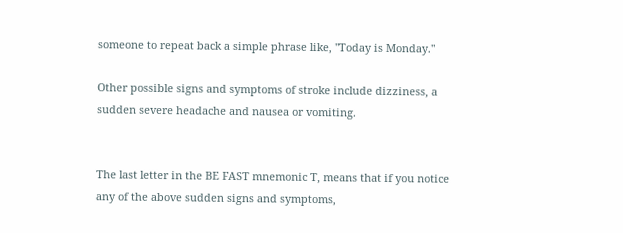someone to repeat back a simple phrase like, "Today is Monday."

Other possible signs and symptoms of stroke include dizziness, a sudden severe headache and nausea or vomiting.


The last letter in the BE FAST mnemonic T, means that if you notice any of the above sudden signs and symptoms,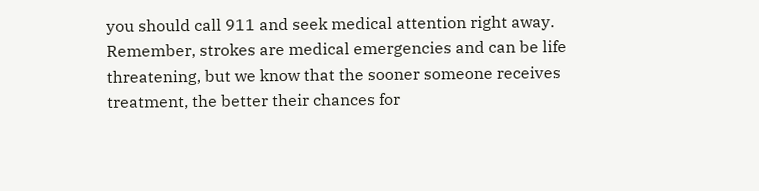you should call 911 and seek medical attention right away. Remember, strokes are medical emergencies and can be life threatening, but we know that the sooner someone receives treatment, the better their chances for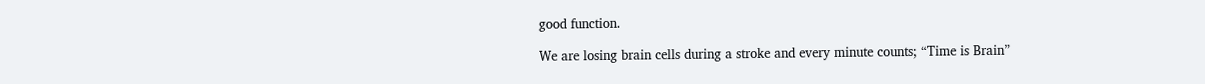good function.

We are losing brain cells during a stroke and every minute counts; “Time is Brain”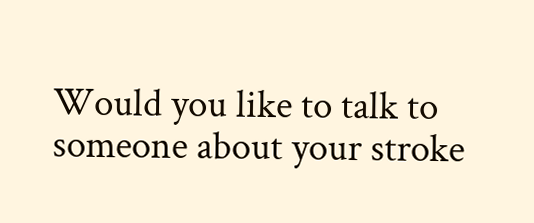Would you like to talk to someone about your stroke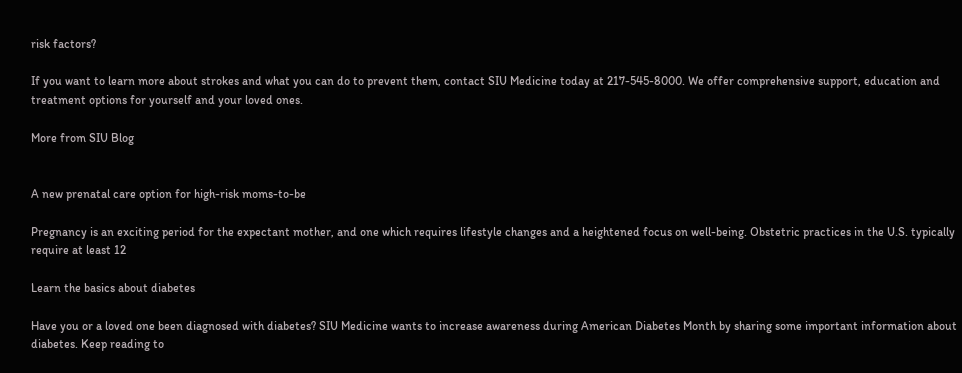risk factors?

If you want to learn more about strokes and what you can do to prevent them, contact SIU Medicine today at 217-545-8000. We offer comprehensive support, education and treatment options for yourself and your loved ones.

More from SIU Blog


A new prenatal care option for high-risk moms-to-be

Pregnancy is an exciting period for the expectant mother, and one which requires lifestyle changes and a heightened focus on well-being. Obstetric practices in the U.S. typically require at least 12

Learn the basics about diabetes

Have you or a loved one been diagnosed with diabetes? SIU Medicine wants to increase awareness during American Diabetes Month by sharing some important information about diabetes. Keep reading to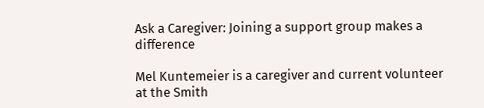Ask a Caregiver: Joining a support group makes a difference

Mel Kuntemeier is a caregiver and current volunteer at the Smith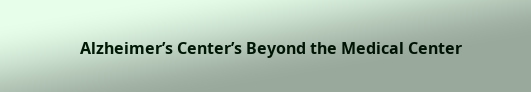Alzheimer’s Center’s Beyond the Medical Center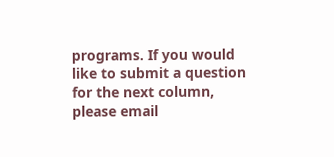programs. If you would like to submit a question for the next column, please email